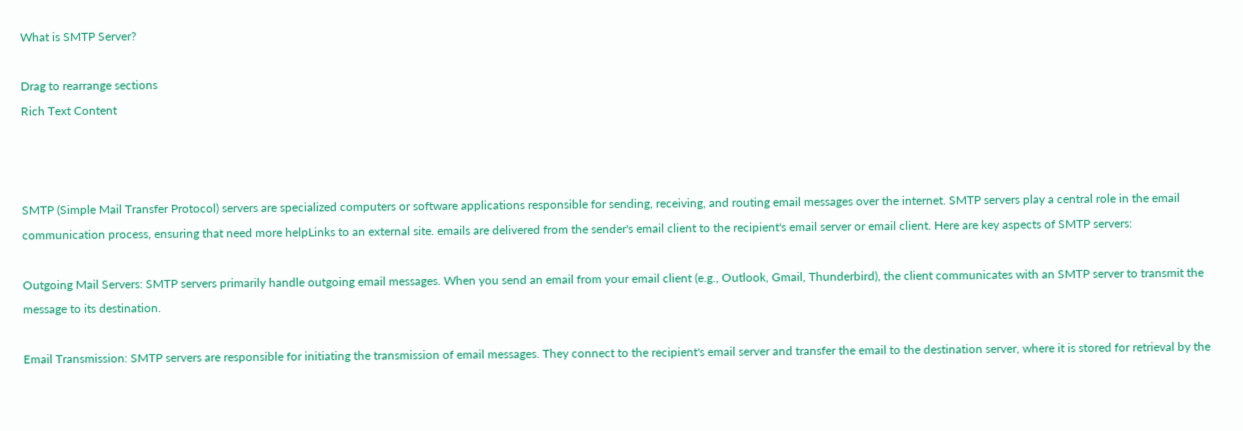What is SMTP Server?

Drag to rearrange sections
Rich Text Content



SMTP (Simple Mail Transfer Protocol) servers are specialized computers or software applications responsible for sending, receiving, and routing email messages over the internet. SMTP servers play a central role in the email communication process, ensuring that need more helpLinks to an external site. emails are delivered from the sender's email client to the recipient's email server or email client. Here are key aspects of SMTP servers:

Outgoing Mail Servers: SMTP servers primarily handle outgoing email messages. When you send an email from your email client (e.g., Outlook, Gmail, Thunderbird), the client communicates with an SMTP server to transmit the message to its destination.

Email Transmission: SMTP servers are responsible for initiating the transmission of email messages. They connect to the recipient's email server and transfer the email to the destination server, where it is stored for retrieval by the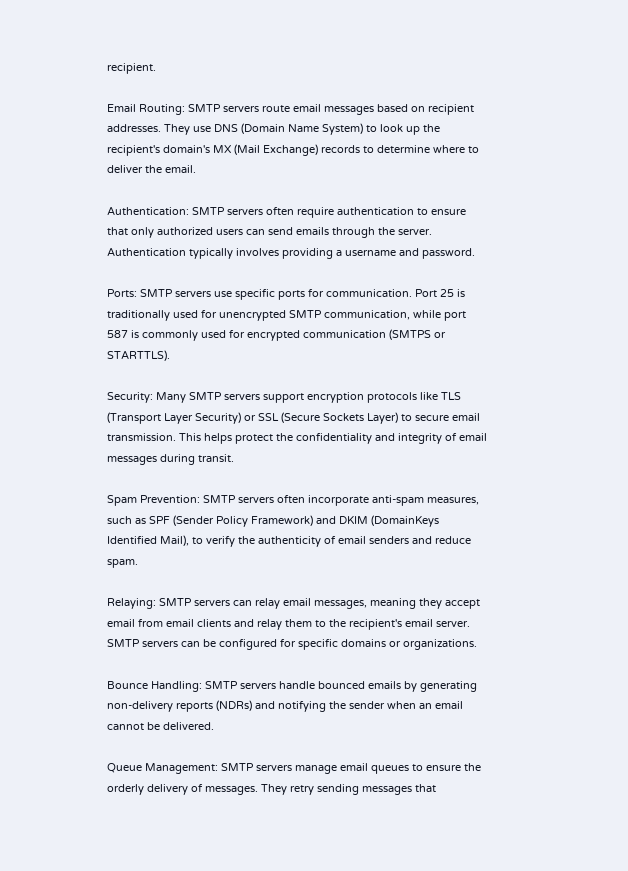recipient.

Email Routing: SMTP servers route email messages based on recipient addresses. They use DNS (Domain Name System) to look up the recipient's domain's MX (Mail Exchange) records to determine where to deliver the email.

Authentication: SMTP servers often require authentication to ensure that only authorized users can send emails through the server. Authentication typically involves providing a username and password.

Ports: SMTP servers use specific ports for communication. Port 25 is traditionally used for unencrypted SMTP communication, while port 587 is commonly used for encrypted communication (SMTPS or STARTTLS).

Security: Many SMTP servers support encryption protocols like TLS (Transport Layer Security) or SSL (Secure Sockets Layer) to secure email transmission. This helps protect the confidentiality and integrity of email messages during transit.

Spam Prevention: SMTP servers often incorporate anti-spam measures, such as SPF (Sender Policy Framework) and DKIM (DomainKeys Identified Mail), to verify the authenticity of email senders and reduce spam.

Relaying: SMTP servers can relay email messages, meaning they accept email from email clients and relay them to the recipient's email server. SMTP servers can be configured for specific domains or organizations.

Bounce Handling: SMTP servers handle bounced emails by generating non-delivery reports (NDRs) and notifying the sender when an email cannot be delivered.

Queue Management: SMTP servers manage email queues to ensure the orderly delivery of messages. They retry sending messages that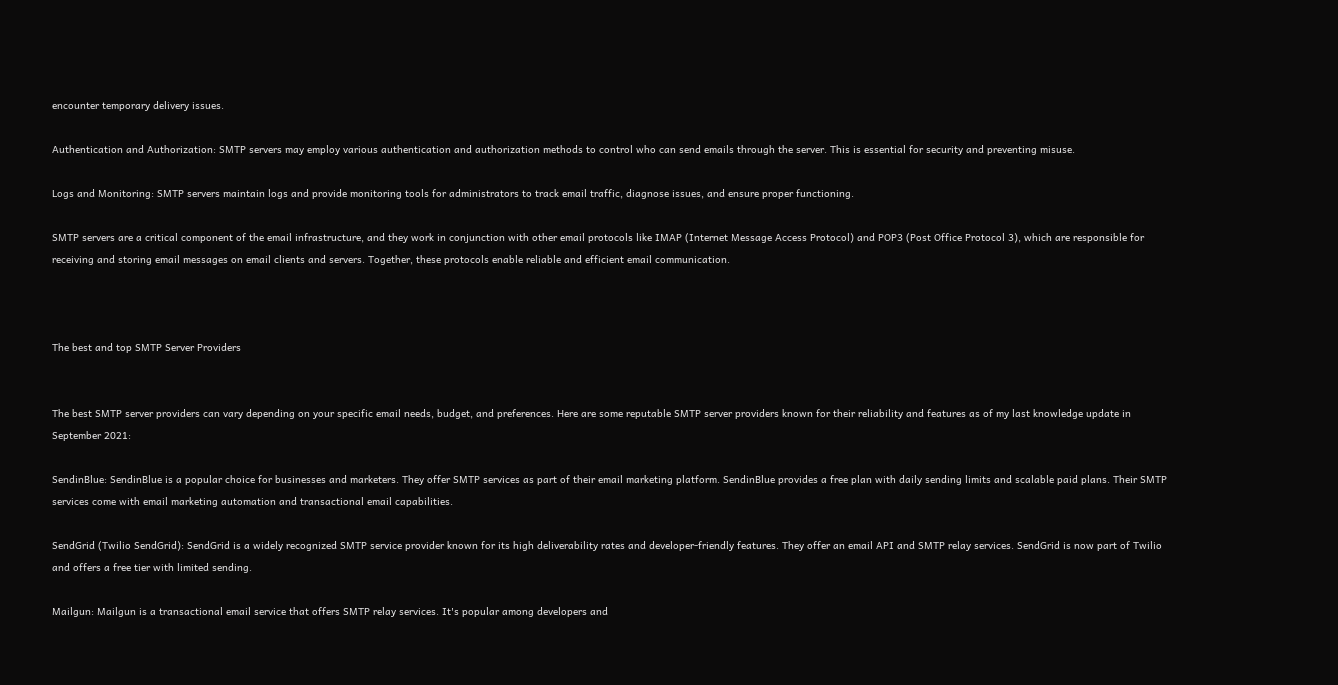encounter temporary delivery issues.

Authentication and Authorization: SMTP servers may employ various authentication and authorization methods to control who can send emails through the server. This is essential for security and preventing misuse.

Logs and Monitoring: SMTP servers maintain logs and provide monitoring tools for administrators to track email traffic, diagnose issues, and ensure proper functioning.

SMTP servers are a critical component of the email infrastructure, and they work in conjunction with other email protocols like IMAP (Internet Message Access Protocol) and POP3 (Post Office Protocol 3), which are responsible for receiving and storing email messages on email clients and servers. Together, these protocols enable reliable and efficient email communication.



The best and top SMTP Server Providers


The best SMTP server providers can vary depending on your specific email needs, budget, and preferences. Here are some reputable SMTP server providers known for their reliability and features as of my last knowledge update in September 2021:

SendinBlue: SendinBlue is a popular choice for businesses and marketers. They offer SMTP services as part of their email marketing platform. SendinBlue provides a free plan with daily sending limits and scalable paid plans. Their SMTP services come with email marketing automation and transactional email capabilities.

SendGrid (Twilio SendGrid): SendGrid is a widely recognized SMTP service provider known for its high deliverability rates and developer-friendly features. They offer an email API and SMTP relay services. SendGrid is now part of Twilio and offers a free tier with limited sending.

Mailgun: Mailgun is a transactional email service that offers SMTP relay services. It's popular among developers and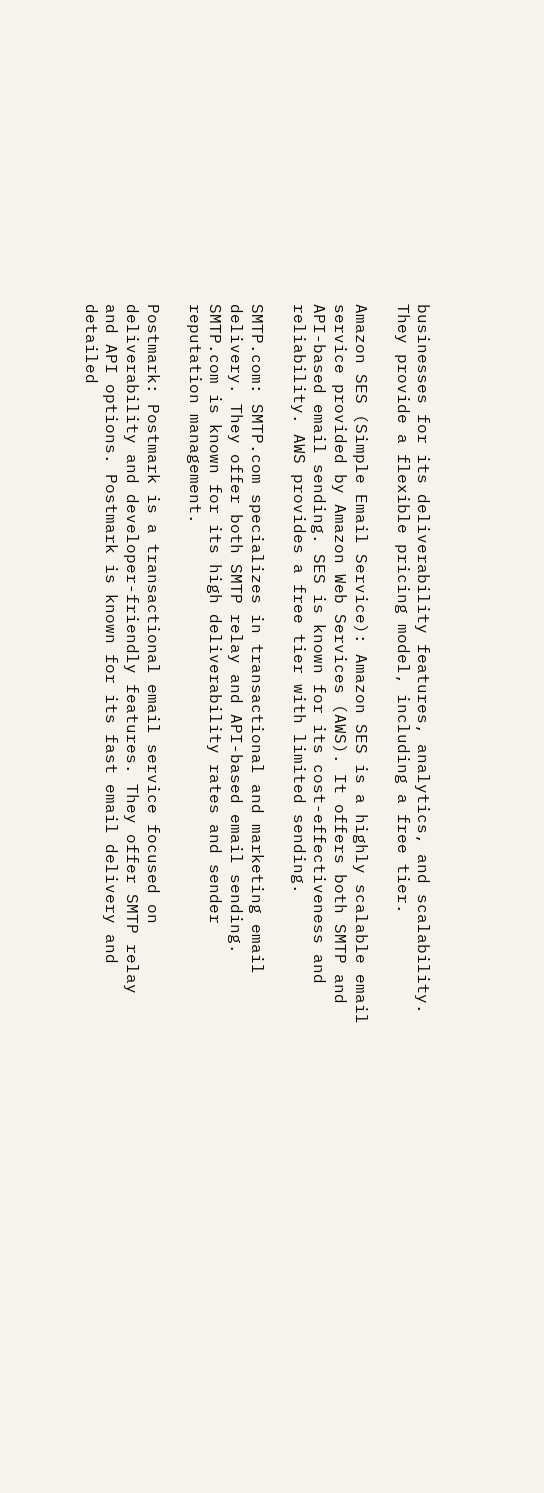businesses for its deliverability features, analytics, and scalability. They provide a flexible pricing model, including a free tier.

Amazon SES (Simple Email Service): Amazon SES is a highly scalable email service provided by Amazon Web Services (AWS). It offers both SMTP and API-based email sending. SES is known for its cost-effectiveness and reliability. AWS provides a free tier with limited sending.

SMTP.com: SMTP.com specializes in transactional and marketing email delivery. They offer both SMTP relay and API-based email sending. SMTP.com is known for its high deliverability rates and sender reputation management.

Postmark: Postmark is a transactional email service focused on deliverability and developer-friendly features. They offer SMTP relay and API options. Postmark is known for its fast email delivery and detailed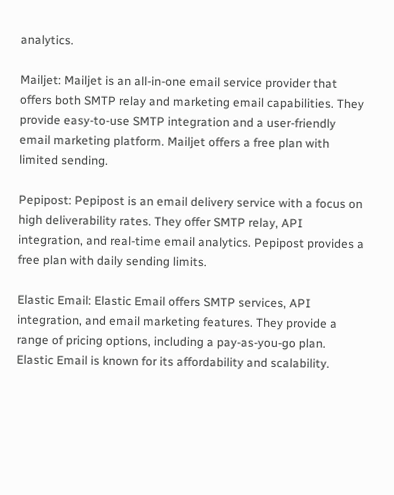analytics.

Mailjet: Mailjet is an all-in-one email service provider that offers both SMTP relay and marketing email capabilities. They provide easy-to-use SMTP integration and a user-friendly email marketing platform. Mailjet offers a free plan with limited sending.

Pepipost: Pepipost is an email delivery service with a focus on high deliverability rates. They offer SMTP relay, API integration, and real-time email analytics. Pepipost provides a free plan with daily sending limits.

Elastic Email: Elastic Email offers SMTP services, API integration, and email marketing features. They provide a range of pricing options, including a pay-as-you-go plan. Elastic Email is known for its affordability and scalability.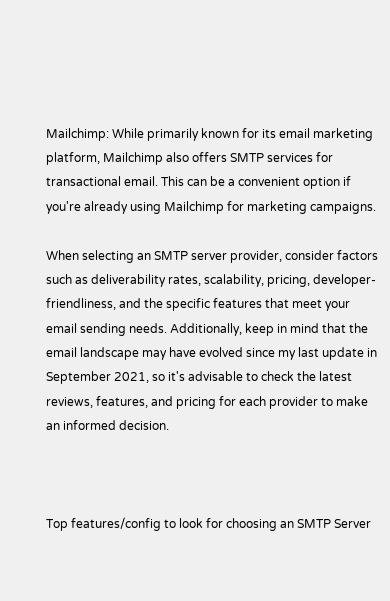Mailchimp: While primarily known for its email marketing platform, Mailchimp also offers SMTP services for transactional email. This can be a convenient option if you're already using Mailchimp for marketing campaigns.

When selecting an SMTP server provider, consider factors such as deliverability rates, scalability, pricing, developer-friendliness, and the specific features that meet your email sending needs. Additionally, keep in mind that the email landscape may have evolved since my last update in September 2021, so it's advisable to check the latest reviews, features, and pricing for each provider to make an informed decision.



Top features/config to look for choosing an SMTP Server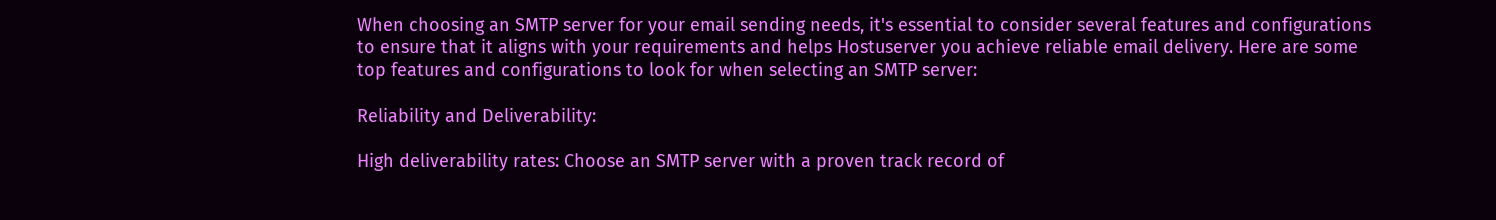When choosing an SMTP server for your email sending needs, it's essential to consider several features and configurations to ensure that it aligns with your requirements and helps Hostuserver you achieve reliable email delivery. Here are some top features and configurations to look for when selecting an SMTP server:

Reliability and Deliverability:

High deliverability rates: Choose an SMTP server with a proven track record of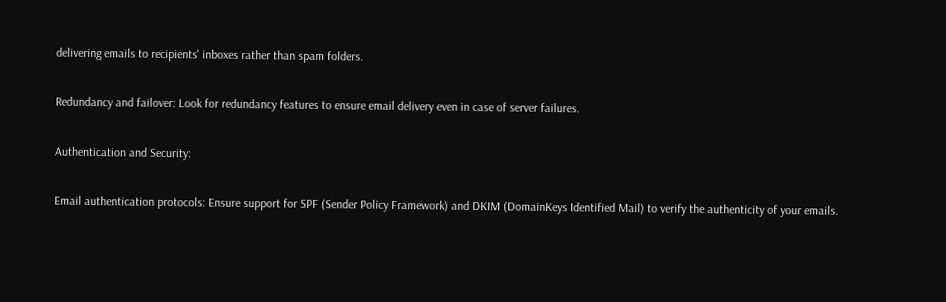delivering emails to recipients' inboxes rather than spam folders.

Redundancy and failover: Look for redundancy features to ensure email delivery even in case of server failures.

Authentication and Security:

Email authentication protocols: Ensure support for SPF (Sender Policy Framework) and DKIM (DomainKeys Identified Mail) to verify the authenticity of your emails.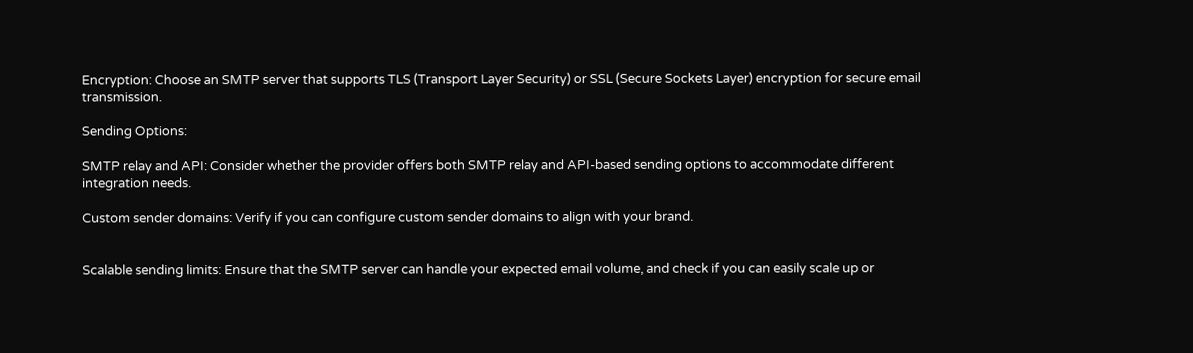Encryption: Choose an SMTP server that supports TLS (Transport Layer Security) or SSL (Secure Sockets Layer) encryption for secure email transmission.

Sending Options:

SMTP relay and API: Consider whether the provider offers both SMTP relay and API-based sending options to accommodate different integration needs.

Custom sender domains: Verify if you can configure custom sender domains to align with your brand.


Scalable sending limits: Ensure that the SMTP server can handle your expected email volume, and check if you can easily scale up or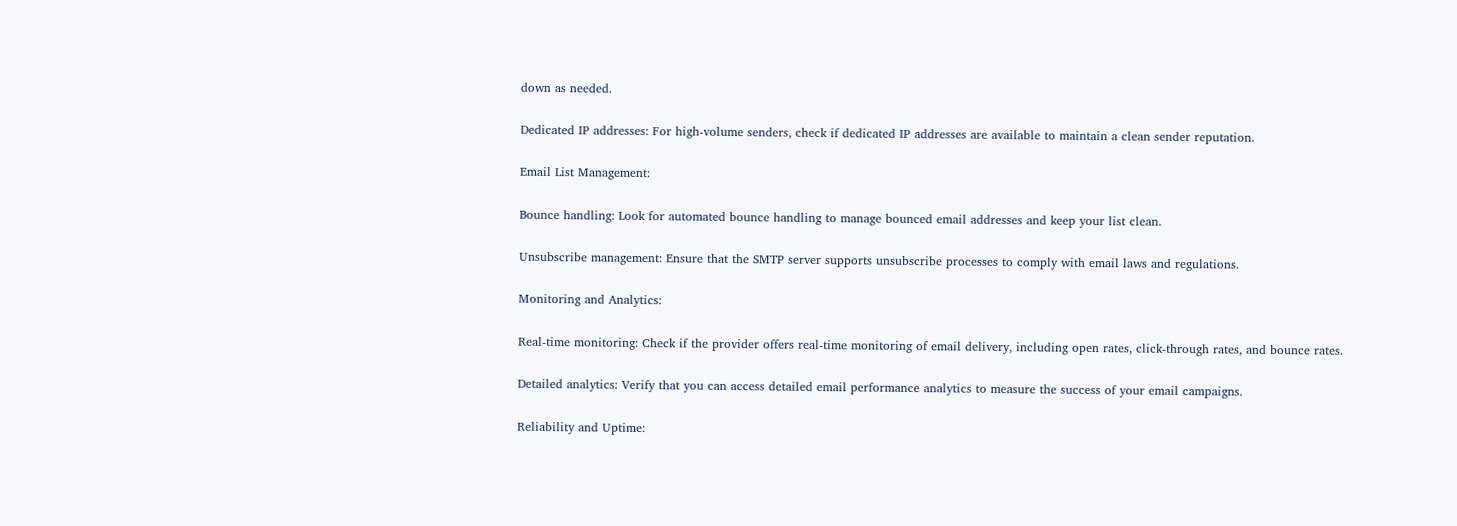down as needed.

Dedicated IP addresses: For high-volume senders, check if dedicated IP addresses are available to maintain a clean sender reputation.

Email List Management:

Bounce handling: Look for automated bounce handling to manage bounced email addresses and keep your list clean.

Unsubscribe management: Ensure that the SMTP server supports unsubscribe processes to comply with email laws and regulations.

Monitoring and Analytics:

Real-time monitoring: Check if the provider offers real-time monitoring of email delivery, including open rates, click-through rates, and bounce rates.

Detailed analytics: Verify that you can access detailed email performance analytics to measure the success of your email campaigns.

Reliability and Uptime: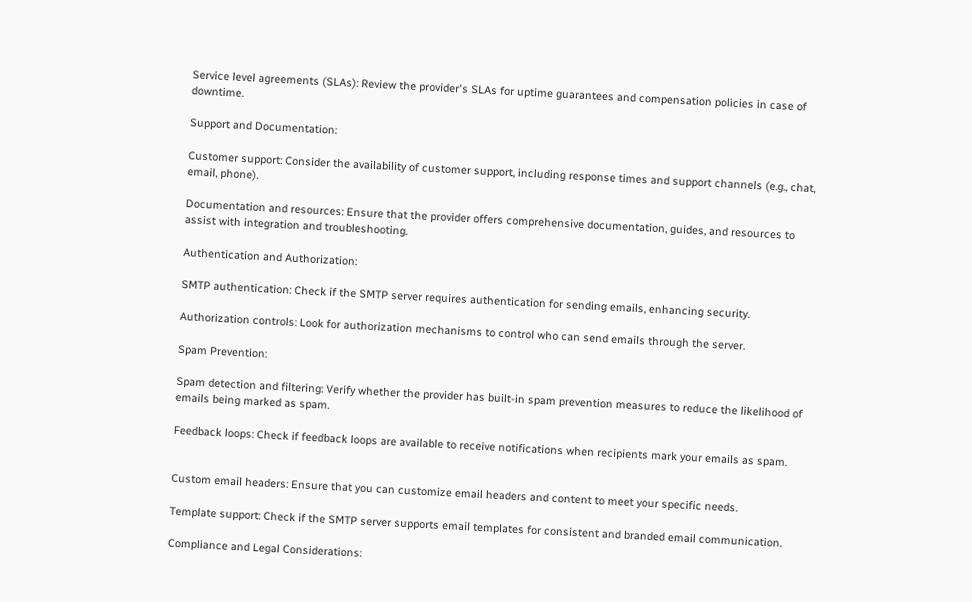Service level agreements (SLAs): Review the provider's SLAs for uptime guarantees and compensation policies in case of downtime.

Support and Documentation:

Customer support: Consider the availability of customer support, including response times and support channels (e.g., chat, email, phone).

Documentation and resources: Ensure that the provider offers comprehensive documentation, guides, and resources to assist with integration and troubleshooting.

Authentication and Authorization:

SMTP authentication: Check if the SMTP server requires authentication for sending emails, enhancing security.

Authorization controls: Look for authorization mechanisms to control who can send emails through the server.

Spam Prevention:

Spam detection and filtering: Verify whether the provider has built-in spam prevention measures to reduce the likelihood of emails being marked as spam.

Feedback loops: Check if feedback loops are available to receive notifications when recipients mark your emails as spam.


Custom email headers: Ensure that you can customize email headers and content to meet your specific needs.

Template support: Check if the SMTP server supports email templates for consistent and branded email communication.

Compliance and Legal Considerations: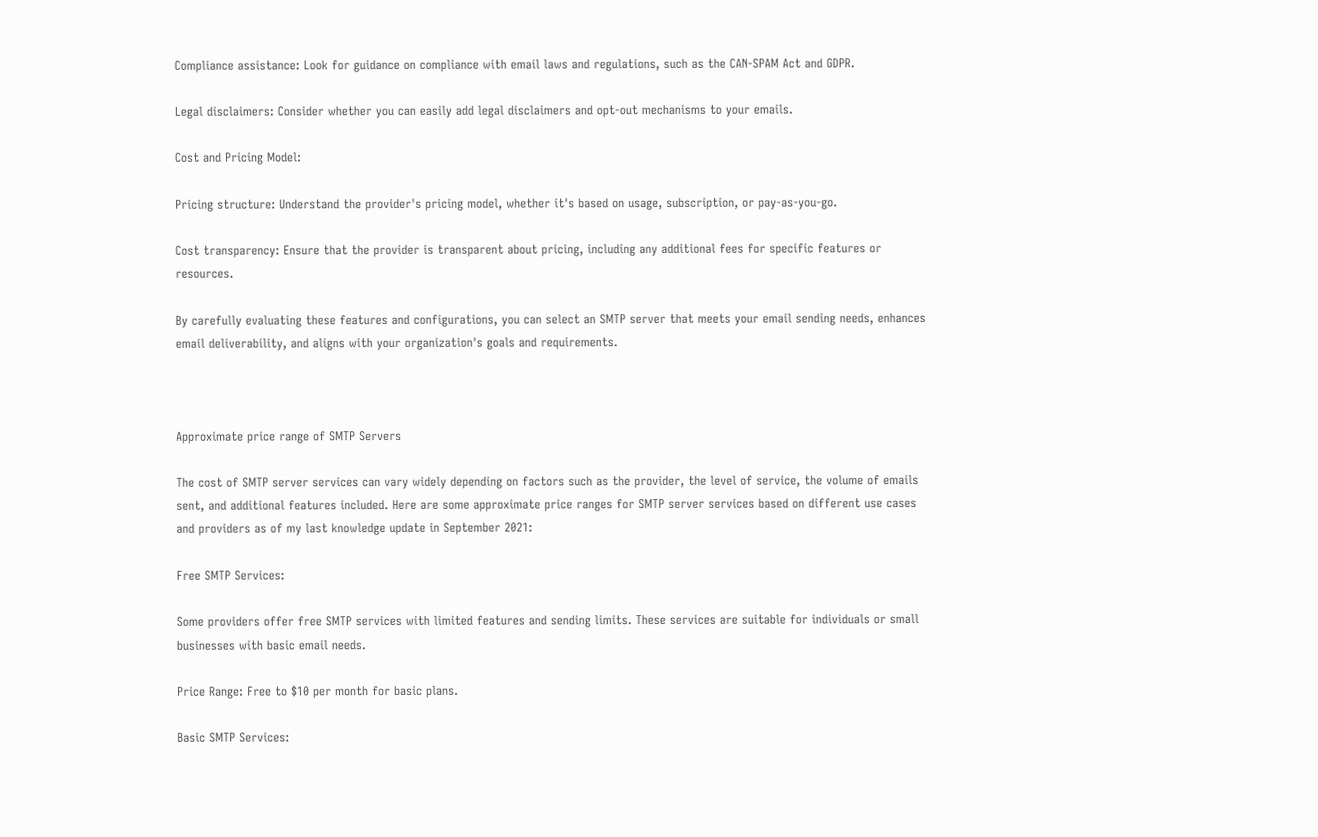Compliance assistance: Look for guidance on compliance with email laws and regulations, such as the CAN-SPAM Act and GDPR.

Legal disclaimers: Consider whether you can easily add legal disclaimers and opt-out mechanisms to your emails.

Cost and Pricing Model:

Pricing structure: Understand the provider's pricing model, whether it's based on usage, subscription, or pay-as-you-go.

Cost transparency: Ensure that the provider is transparent about pricing, including any additional fees for specific features or resources.

By carefully evaluating these features and configurations, you can select an SMTP server that meets your email sending needs, enhances email deliverability, and aligns with your organization's goals and requirements.



Approximate price range of SMTP Servers

The cost of SMTP server services can vary widely depending on factors such as the provider, the level of service, the volume of emails sent, and additional features included. Here are some approximate price ranges for SMTP server services based on different use cases and providers as of my last knowledge update in September 2021:

Free SMTP Services:

Some providers offer free SMTP services with limited features and sending limits. These services are suitable for individuals or small businesses with basic email needs.

Price Range: Free to $10 per month for basic plans.

Basic SMTP Services: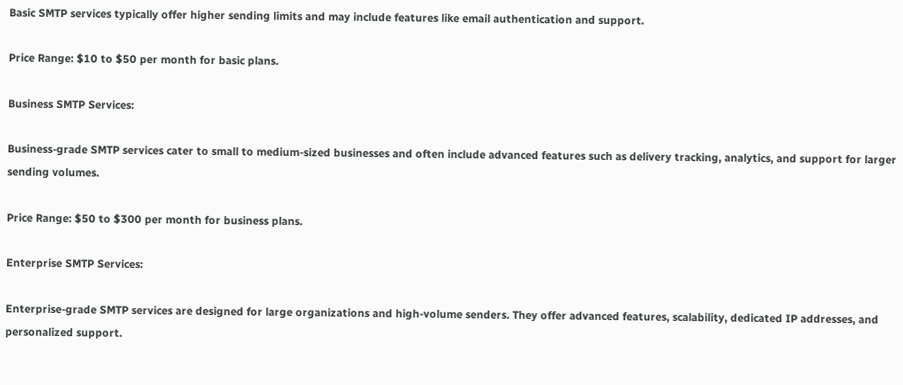Basic SMTP services typically offer higher sending limits and may include features like email authentication and support.

Price Range: $10 to $50 per month for basic plans.

Business SMTP Services:

Business-grade SMTP services cater to small to medium-sized businesses and often include advanced features such as delivery tracking, analytics, and support for larger sending volumes.

Price Range: $50 to $300 per month for business plans.

Enterprise SMTP Services:

Enterprise-grade SMTP services are designed for large organizations and high-volume senders. They offer advanced features, scalability, dedicated IP addresses, and personalized support.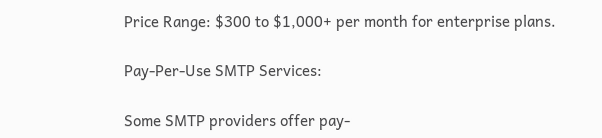Price Range: $300 to $1,000+ per month for enterprise plans.

Pay-Per-Use SMTP Services:

Some SMTP providers offer pay-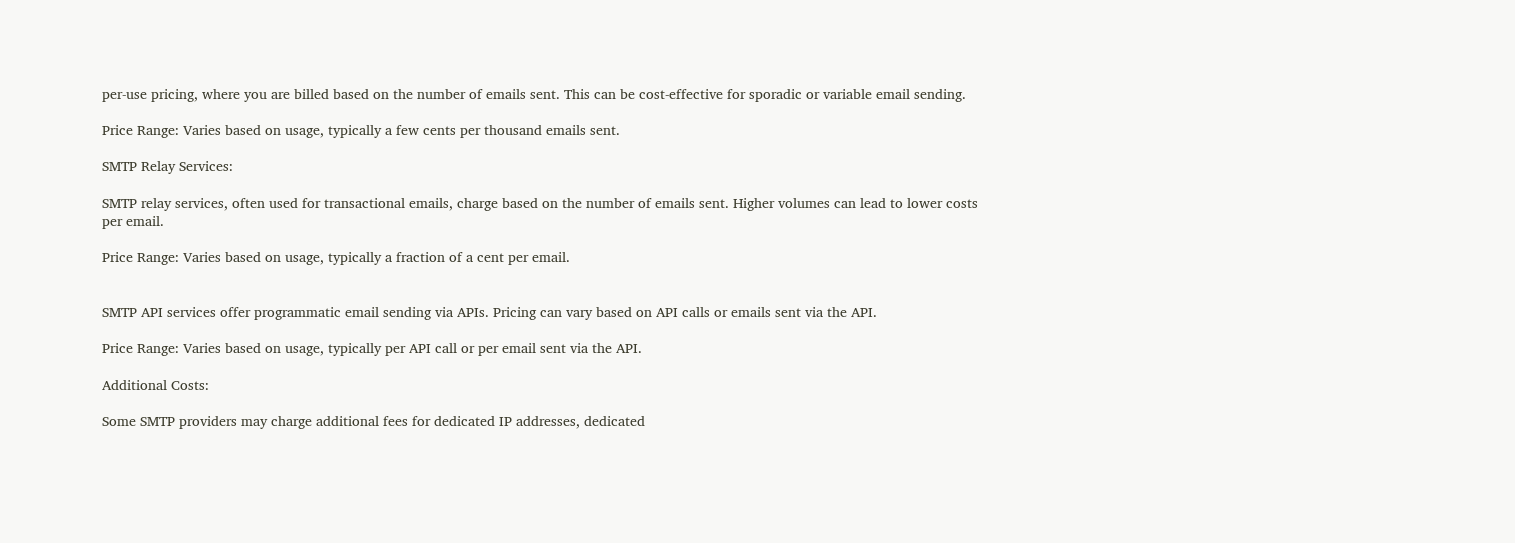per-use pricing, where you are billed based on the number of emails sent. This can be cost-effective for sporadic or variable email sending.

Price Range: Varies based on usage, typically a few cents per thousand emails sent.

SMTP Relay Services:

SMTP relay services, often used for transactional emails, charge based on the number of emails sent. Higher volumes can lead to lower costs per email.

Price Range: Varies based on usage, typically a fraction of a cent per email.


SMTP API services offer programmatic email sending via APIs. Pricing can vary based on API calls or emails sent via the API.

Price Range: Varies based on usage, typically per API call or per email sent via the API.

Additional Costs:

Some SMTP providers may charge additional fees for dedicated IP addresses, dedicated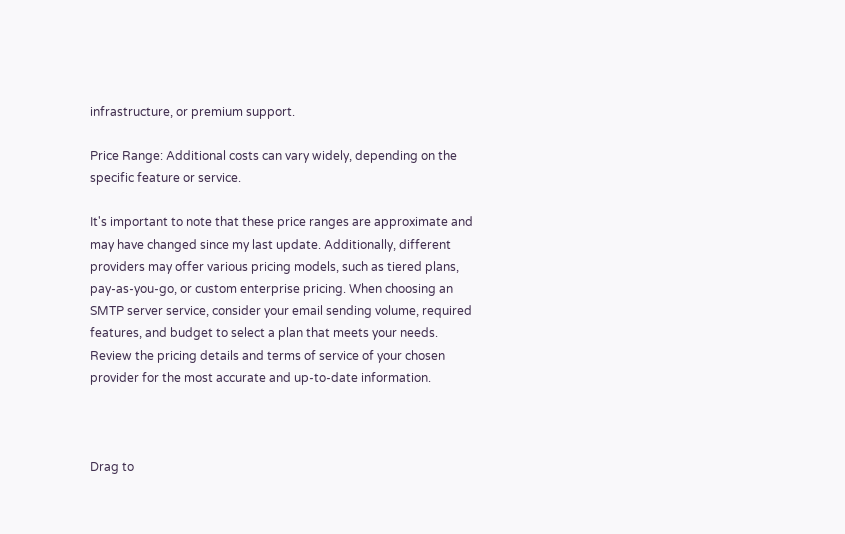infrastructure, or premium support.

Price Range: Additional costs can vary widely, depending on the specific feature or service.

It's important to note that these price ranges are approximate and may have changed since my last update. Additionally, different providers may offer various pricing models, such as tiered plans, pay-as-you-go, or custom enterprise pricing. When choosing an SMTP server service, consider your email sending volume, required features, and budget to select a plan that meets your needs. Review the pricing details and terms of service of your chosen provider for the most accurate and up-to-date information.



Drag to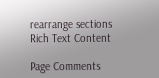rearrange sections
Rich Text Content

Page Comments